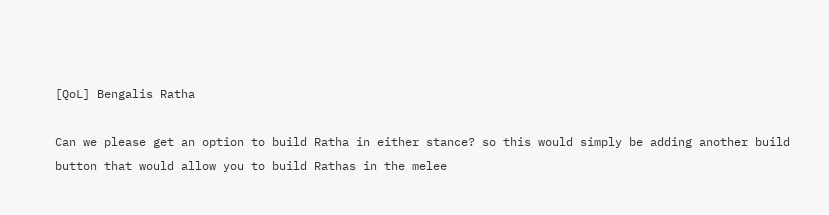[QoL] Bengalis Ratha

Can we please get an option to build Ratha in either stance? so this would simply be adding another build button that would allow you to build Rathas in the melee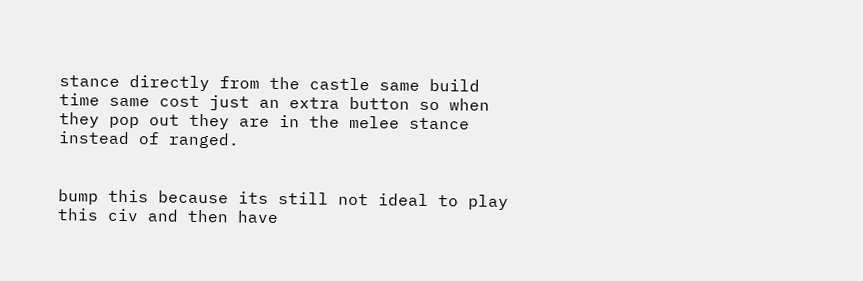stance directly from the castle same build time same cost just an extra button so when they pop out they are in the melee stance instead of ranged.


bump this because its still not ideal to play this civ and then have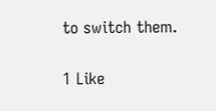to switch them.

1 Like